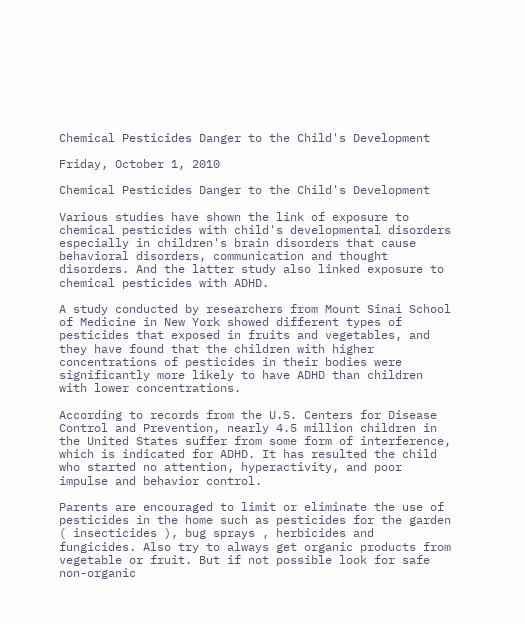Chemical Pesticides Danger to the Child's Development

Friday, October 1, 2010

Chemical Pesticides Danger to the Child's Development

Various studies have shown the link of exposure to chemical pesticides with child's developmental disorders especially in children's brain disorders that cause behavioral disorders, communication and thought disorders. And the latter study also linked exposure to chemical pesticides with ADHD.

A study conducted by researchers from Mount Sinai School of Medicine in New York showed different types of pesticides that exposed in fruits and vegetables, and they have found that the children with higher concentrations of pesticides in their bodies were significantly more likely to have ADHD than children with lower concentrations.

According to records from the U.S. Centers for Disease Control and Prevention, nearly 4.5 million children in the United States suffer from some form of interference, which is indicated for ADHD. It has resulted the child who started no attention, hyperactivity, and poor impulse and behavior control.

Parents are encouraged to limit or eliminate the use of pesticides in the home such as pesticides for the garden ( insecticides ), bug sprays , herbicides and fungicides. Also try to always get organic products from vegetable or fruit. But if not possible look for safe non-organic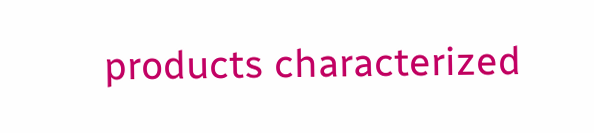products characterized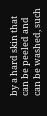by a hard skin that can be peeled and can be washed, such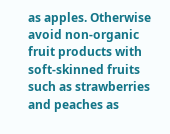as apples. Otherwise avoid non-organic fruit products with soft-skinned fruits such as strawberries and peaches as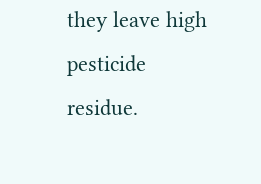they leave high pesticide residue.